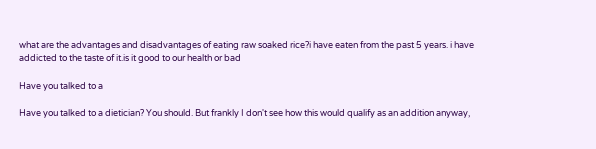what are the advantages and disadvantages of eating raw soaked rice?i have eaten from the past 5 years. i have addicted to the taste of it.is it good to our health or bad

Have you talked to a

Have you talked to a dietician? You should. But frankly I don't see how this would qualify as an addition anyway,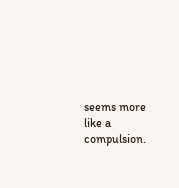seems more like a compulsion.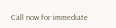Call now for immediate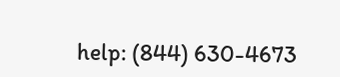help: (844) 630-4673